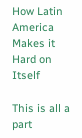How Latin America Makes it Hard on Itself

This is all a part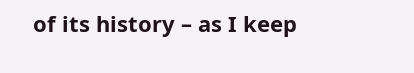of its history – as I keep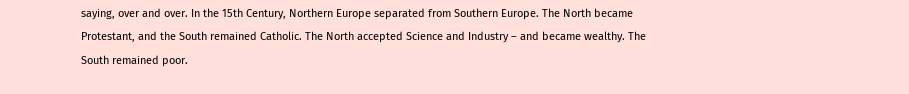saying, over and over. In the 15th Century, Northern Europe separated from Southern Europe. The North became Protestant, and the South remained Catholic. The North accepted Science and Industry – and became wealthy. The South remained poor.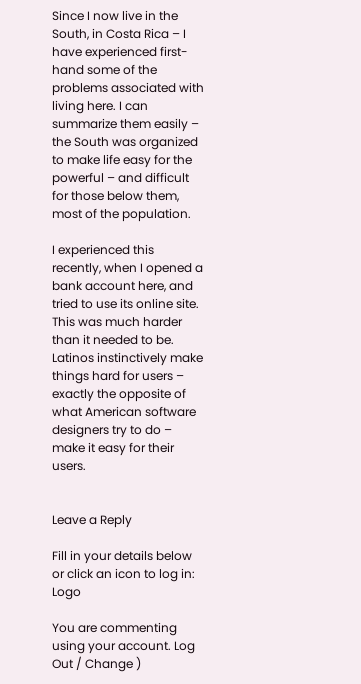Since I now live in the South, in Costa Rica – I have experienced first-hand some of the problems associated with living here. I can summarize them easily – the South was organized to make life easy for the powerful – and difficult for those below them, most of the population.

I experienced this recently, when I opened a bank account here, and tried to use its online site. This was much harder than it needed to be. Latinos instinctively make things hard for users – exactly the opposite of what American software designers try to do – make it easy for their users.


Leave a Reply

Fill in your details below or click an icon to log in: Logo

You are commenting using your account. Log Out / Change )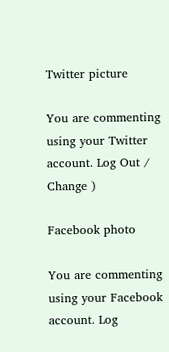Twitter picture

You are commenting using your Twitter account. Log Out / Change )

Facebook photo

You are commenting using your Facebook account. Log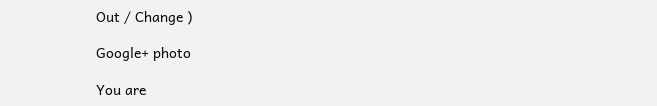Out / Change )

Google+ photo

You are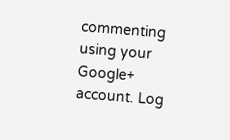commenting using your Google+ account. Log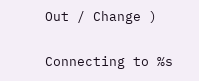Out / Change )

Connecting to %s